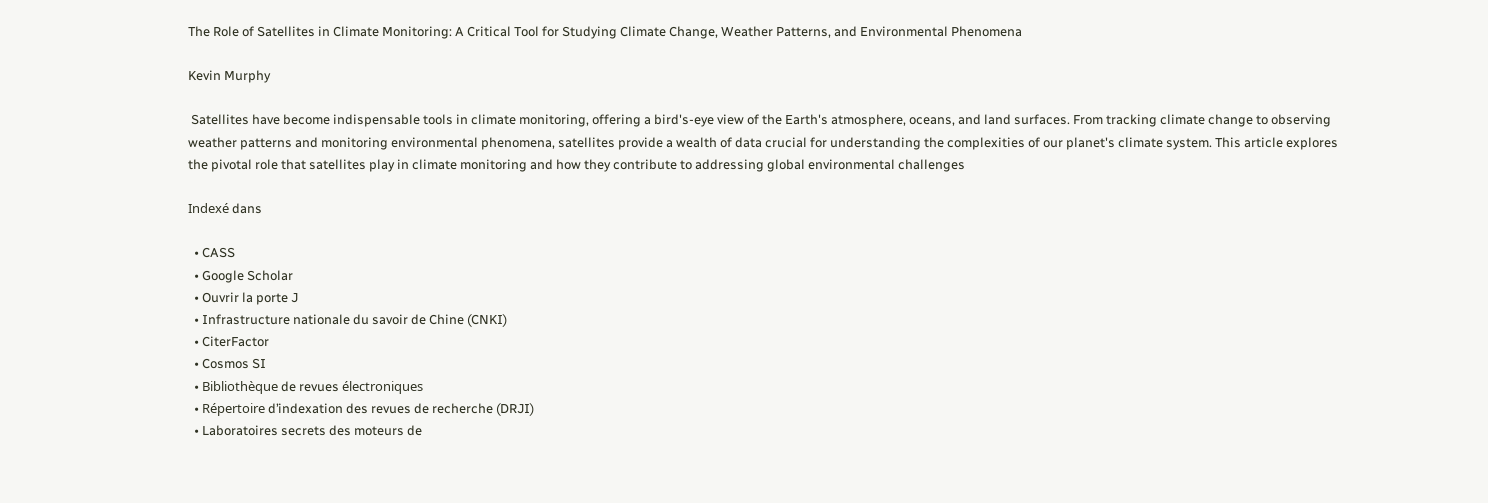The Role of Satellites in Climate Monitoring: A Critical Tool for Studying Climate Change, Weather Patterns, and Environmental Phenomena

Kevin Murphy

 Satellites have become indispensable tools in climate monitoring, offering a bird's-eye view of the Earth's atmosphere, oceans, and land surfaces. From tracking climate change to observing weather patterns and monitoring environmental phenomena, satellites provide a wealth of data crucial for understanding the complexities of our planet's climate system. This article explores the pivotal role that satellites play in climate monitoring and how they contribute to addressing global environmental challenges

Indexé dans

  • CASS
  • Google Scholar
  • Ouvrir la porte J
  • Infrastructure nationale du savoir de Chine (CNKI)
  • CiterFactor
  • Cosmos SI
  • Bibliothèque de revues électroniques
  • Répertoire d’indexation des revues de recherche (DRJI)
  • Laboratoires secrets des moteurs de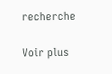recherche

Voir plus